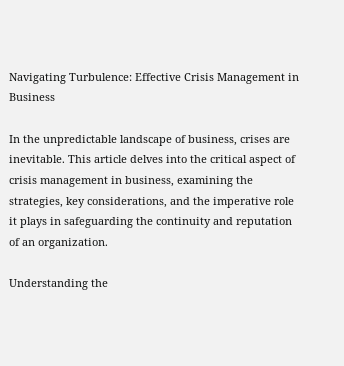Navigating Turbulence: Effective Crisis Management in Business

In the unpredictable landscape of business, crises are inevitable. This article delves into the critical aspect of crisis management in business, examining the strategies, key considerations, and the imperative role it plays in safeguarding the continuity and reputation of an organization.

Understanding the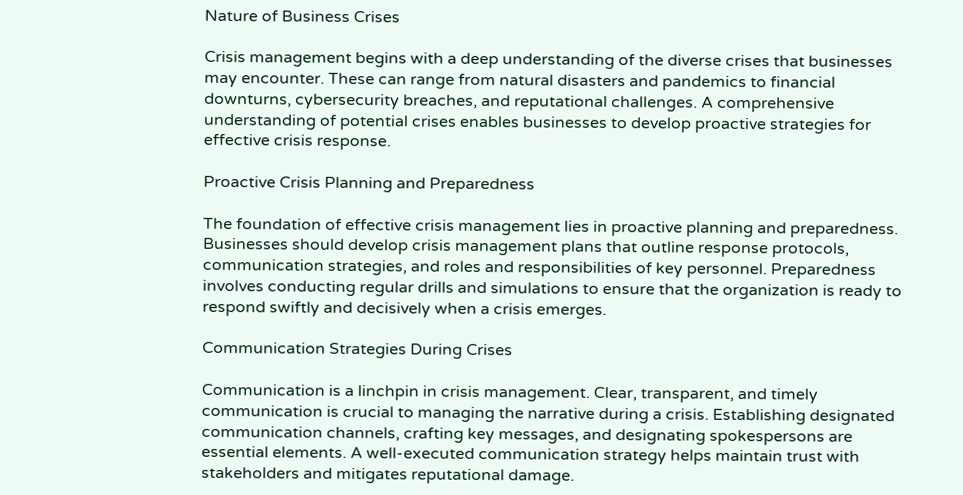Nature of Business Crises

Crisis management begins with a deep understanding of the diverse crises that businesses may encounter. These can range from natural disasters and pandemics to financial downturns, cybersecurity breaches, and reputational challenges. A comprehensive understanding of potential crises enables businesses to develop proactive strategies for effective crisis response.

Proactive Crisis Planning and Preparedness

The foundation of effective crisis management lies in proactive planning and preparedness. Businesses should develop crisis management plans that outline response protocols, communication strategies, and roles and responsibilities of key personnel. Preparedness involves conducting regular drills and simulations to ensure that the organization is ready to respond swiftly and decisively when a crisis emerges.

Communication Strategies During Crises

Communication is a linchpin in crisis management. Clear, transparent, and timely communication is crucial to managing the narrative during a crisis. Establishing designated communication channels, crafting key messages, and designating spokespersons are essential elements. A well-executed communication strategy helps maintain trust with stakeholders and mitigates reputational damage.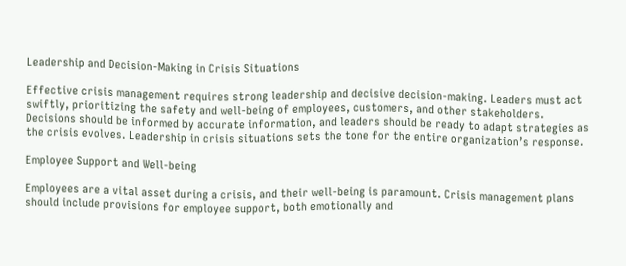Leadership and Decision-Making in Crisis Situations

Effective crisis management requires strong leadership and decisive decision-making. Leaders must act swiftly, prioritizing the safety and well-being of employees, customers, and other stakeholders. Decisions should be informed by accurate information, and leaders should be ready to adapt strategies as the crisis evolves. Leadership in crisis situations sets the tone for the entire organization’s response.

Employee Support and Well-being

Employees are a vital asset during a crisis, and their well-being is paramount. Crisis management plans should include provisions for employee support, both emotionally and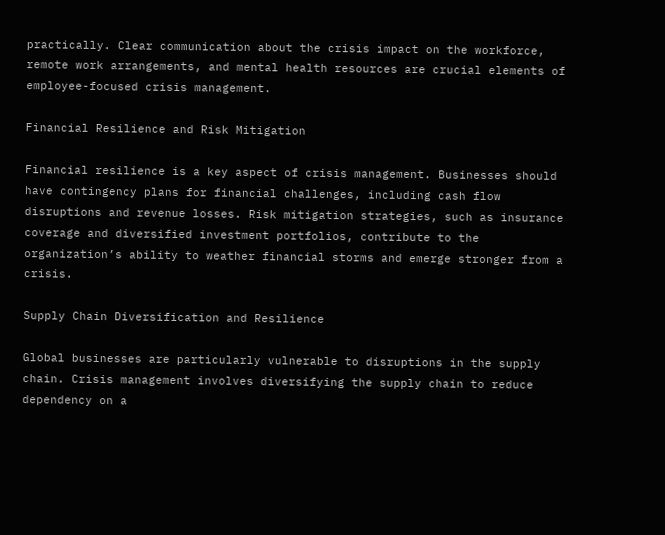practically. Clear communication about the crisis impact on the workforce, remote work arrangements, and mental health resources are crucial elements of employee-focused crisis management.

Financial Resilience and Risk Mitigation

Financial resilience is a key aspect of crisis management. Businesses should have contingency plans for financial challenges, including cash flow disruptions and revenue losses. Risk mitigation strategies, such as insurance coverage and diversified investment portfolios, contribute to the organization’s ability to weather financial storms and emerge stronger from a crisis.

Supply Chain Diversification and Resilience

Global businesses are particularly vulnerable to disruptions in the supply chain. Crisis management involves diversifying the supply chain to reduce dependency on a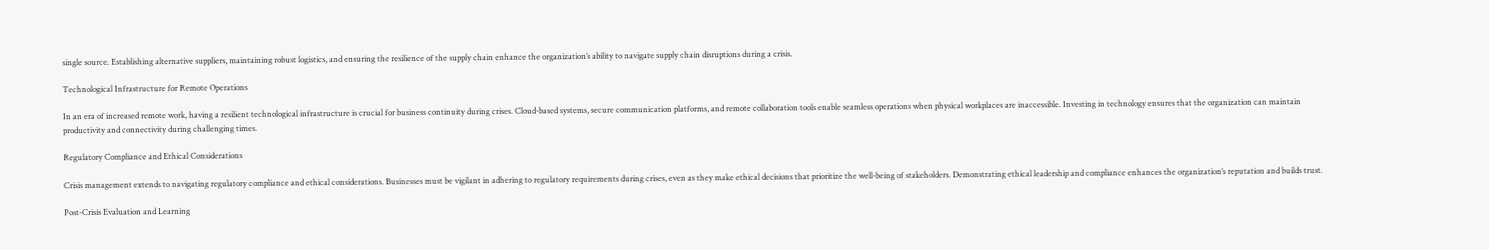single source. Establishing alternative suppliers, maintaining robust logistics, and ensuring the resilience of the supply chain enhance the organization’s ability to navigate supply chain disruptions during a crisis.

Technological Infrastructure for Remote Operations

In an era of increased remote work, having a resilient technological infrastructure is crucial for business continuity during crises. Cloud-based systems, secure communication platforms, and remote collaboration tools enable seamless operations when physical workplaces are inaccessible. Investing in technology ensures that the organization can maintain productivity and connectivity during challenging times.

Regulatory Compliance and Ethical Considerations

Crisis management extends to navigating regulatory compliance and ethical considerations. Businesses must be vigilant in adhering to regulatory requirements during crises, even as they make ethical decisions that prioritize the well-being of stakeholders. Demonstrating ethical leadership and compliance enhances the organization’s reputation and builds trust.

Post-Crisis Evaluation and Learning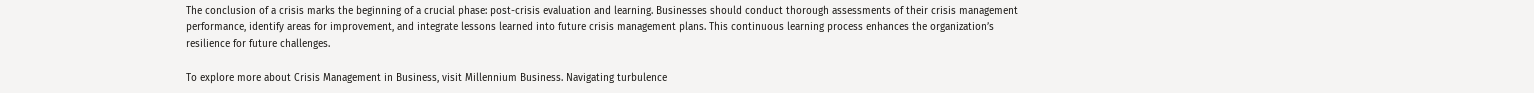The conclusion of a crisis marks the beginning of a crucial phase: post-crisis evaluation and learning. Businesses should conduct thorough assessments of their crisis management performance, identify areas for improvement, and integrate lessons learned into future crisis management plans. This continuous learning process enhances the organization’s resilience for future challenges.

To explore more about Crisis Management in Business, visit Millennium Business. Navigating turbulence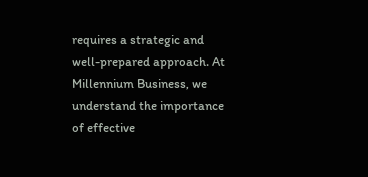requires a strategic and well-prepared approach. At Millennium Business, we understand the importance of effective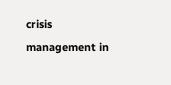crisis management in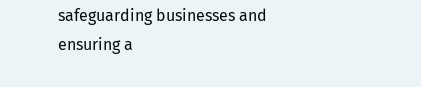safeguarding businesses and ensuring a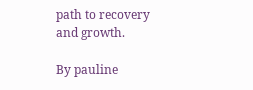path to recovery and growth.

By pauline